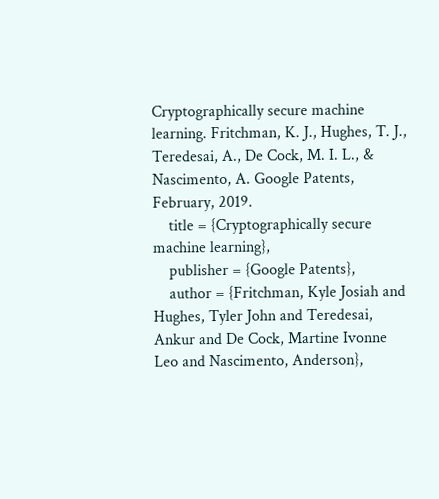Cryptographically secure machine learning. Fritchman, K. J., Hughes, T. J., Teredesai, A., De Cock, M. I. L., & Nascimento, A. Google Patents, February, 2019.
    title = {Cryptographically secure machine learning},
    publisher = {Google Patents},
    author = {Fritchman, Kyle Josiah and Hughes, Tyler John and Teredesai, Ankur and De Cock, Martine Ivonne Leo and Nascimento, Anderson},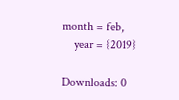month = feb,
    year = {2019}

Downloads: 0